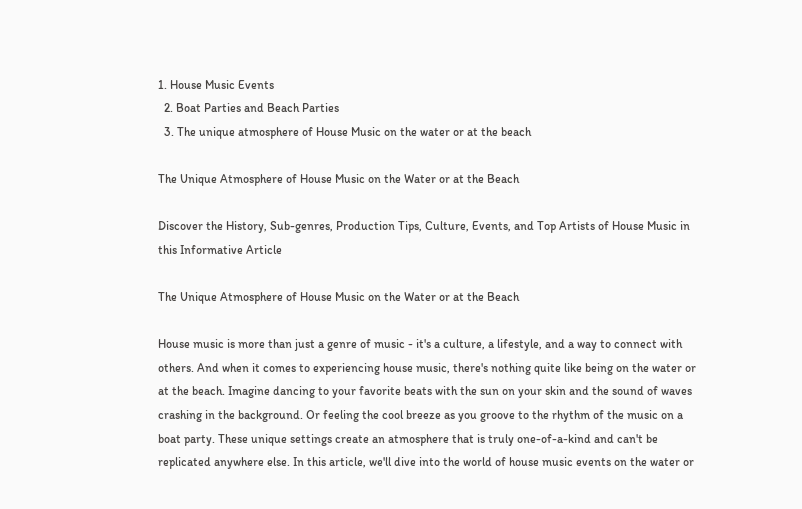1. House Music Events
  2. Boat Parties and Beach Parties
  3. The unique atmosphere of House Music on the water or at the beach

The Unique Atmosphere of House Music on the Water or at the Beach

Discover the History, Sub-genres, Production Tips, Culture, Events, and Top Artists of House Music in this Informative Article

The Unique Atmosphere of House Music on the Water or at the Beach

House music is more than just a genre of music - it's a culture, a lifestyle, and a way to connect with others. And when it comes to experiencing house music, there's nothing quite like being on the water or at the beach. Imagine dancing to your favorite beats with the sun on your skin and the sound of waves crashing in the background. Or feeling the cool breeze as you groove to the rhythm of the music on a boat party. These unique settings create an atmosphere that is truly one-of-a-kind and can't be replicated anywhere else. In this article, we'll dive into the world of house music events on the water or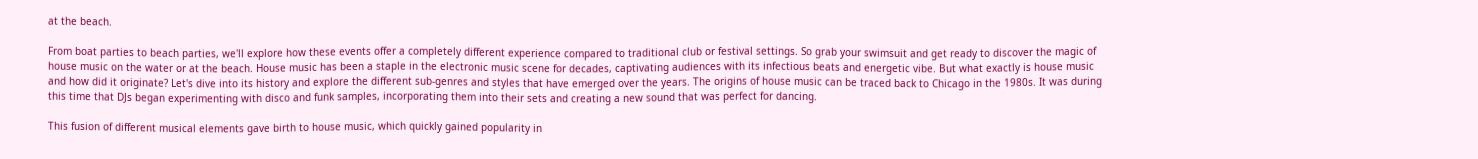at the beach.

From boat parties to beach parties, we'll explore how these events offer a completely different experience compared to traditional club or festival settings. So grab your swimsuit and get ready to discover the magic of house music on the water or at the beach. House music has been a staple in the electronic music scene for decades, captivating audiences with its infectious beats and energetic vibe. But what exactly is house music and how did it originate? Let's dive into its history and explore the different sub-genres and styles that have emerged over the years. The origins of house music can be traced back to Chicago in the 1980s. It was during this time that DJs began experimenting with disco and funk samples, incorporating them into their sets and creating a new sound that was perfect for dancing.

This fusion of different musical elements gave birth to house music, which quickly gained popularity in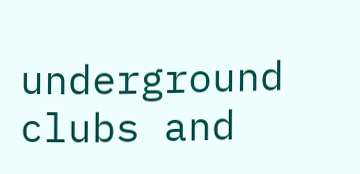underground clubs and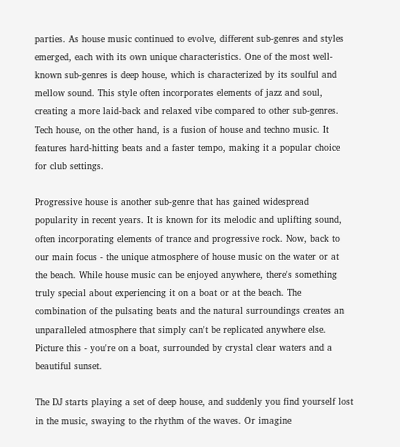parties. As house music continued to evolve, different sub-genres and styles emerged, each with its own unique characteristics. One of the most well-known sub-genres is deep house, which is characterized by its soulful and mellow sound. This style often incorporates elements of jazz and soul, creating a more laid-back and relaxed vibe compared to other sub-genres. Tech house, on the other hand, is a fusion of house and techno music. It features hard-hitting beats and a faster tempo, making it a popular choice for club settings.

Progressive house is another sub-genre that has gained widespread popularity in recent years. It is known for its melodic and uplifting sound, often incorporating elements of trance and progressive rock. Now, back to our main focus - the unique atmosphere of house music on the water or at the beach. While house music can be enjoyed anywhere, there's something truly special about experiencing it on a boat or at the beach. The combination of the pulsating beats and the natural surroundings creates an unparalleled atmosphere that simply can't be replicated anywhere else. Picture this - you're on a boat, surrounded by crystal clear waters and a beautiful sunset.

The DJ starts playing a set of deep house, and suddenly you find yourself lost in the music, swaying to the rhythm of the waves. Or imagine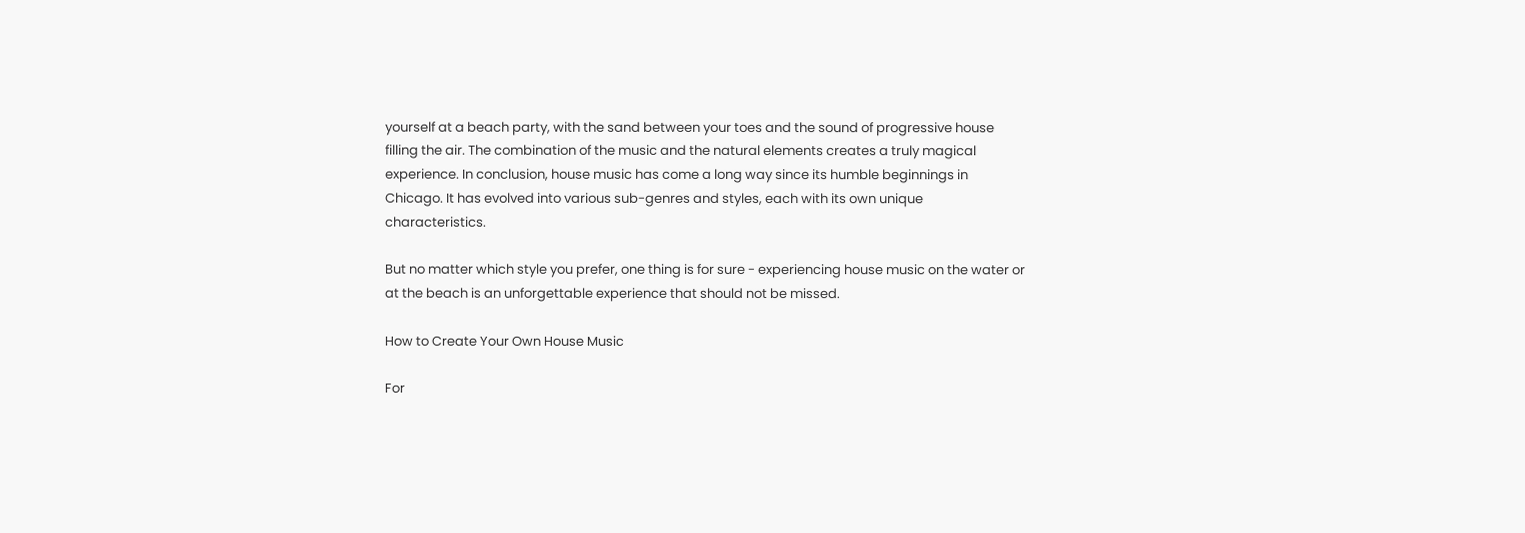yourself at a beach party, with the sand between your toes and the sound of progressive house filling the air. The combination of the music and the natural elements creates a truly magical experience. In conclusion, house music has come a long way since its humble beginnings in Chicago. It has evolved into various sub-genres and styles, each with its own unique characteristics.

But no matter which style you prefer, one thing is for sure - experiencing house music on the water or at the beach is an unforgettable experience that should not be missed.

How to Create Your Own House Music

For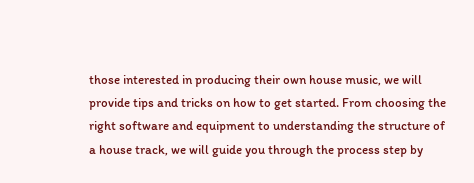those interested in producing their own house music, we will provide tips and tricks on how to get started. From choosing the right software and equipment to understanding the structure of a house track, we will guide you through the process step by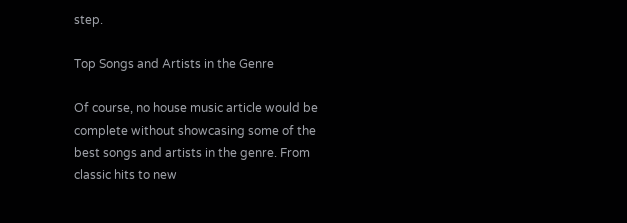step.

Top Songs and Artists in the Genre

Of course, no house music article would be complete without showcasing some of the best songs and artists in the genre. From classic hits to new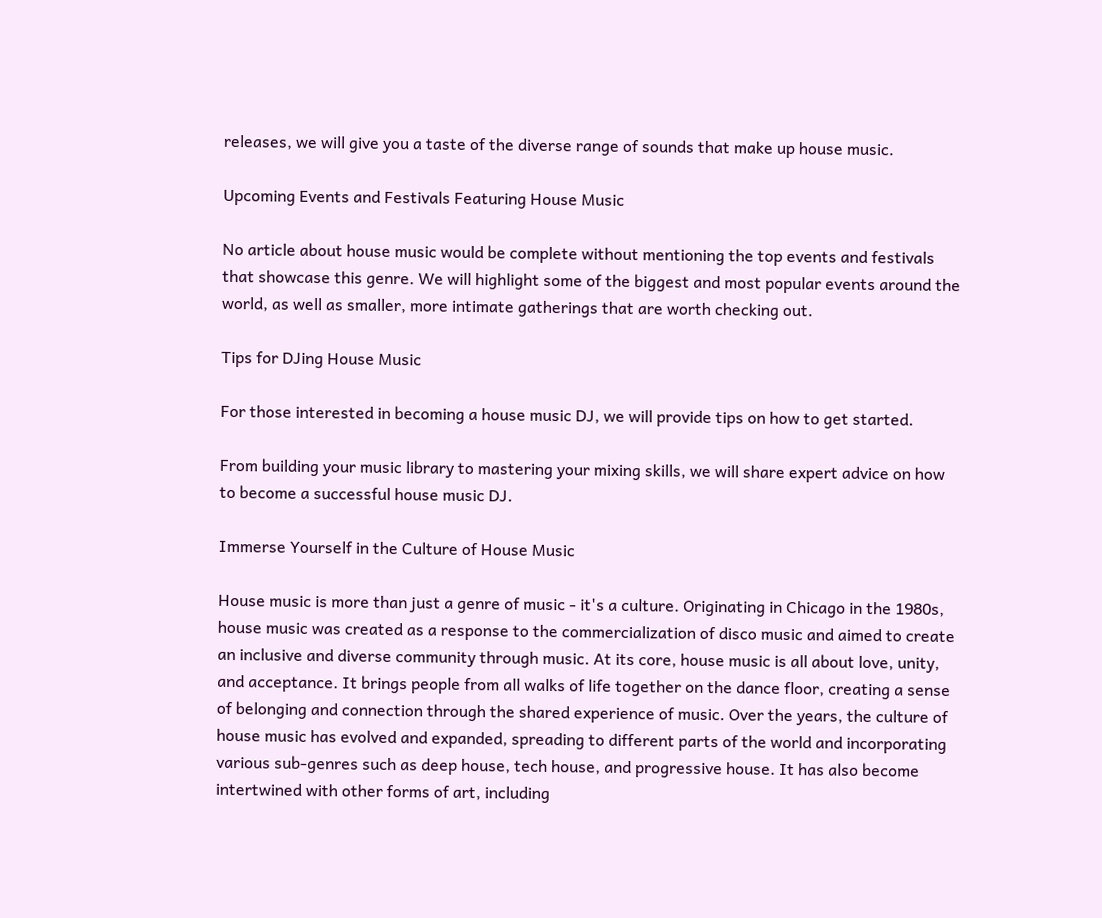releases, we will give you a taste of the diverse range of sounds that make up house music.

Upcoming Events and Festivals Featuring House Music

No article about house music would be complete without mentioning the top events and festivals that showcase this genre. We will highlight some of the biggest and most popular events around the world, as well as smaller, more intimate gatherings that are worth checking out.

Tips for DJing House Music

For those interested in becoming a house music DJ, we will provide tips on how to get started.

From building your music library to mastering your mixing skills, we will share expert advice on how to become a successful house music DJ.

Immerse Yourself in the Culture of House Music

House music is more than just a genre of music - it's a culture. Originating in Chicago in the 1980s, house music was created as a response to the commercialization of disco music and aimed to create an inclusive and diverse community through music. At its core, house music is all about love, unity, and acceptance. It brings people from all walks of life together on the dance floor, creating a sense of belonging and connection through the shared experience of music. Over the years, the culture of house music has evolved and expanded, spreading to different parts of the world and incorporating various sub-genres such as deep house, tech house, and progressive house. It has also become intertwined with other forms of art, including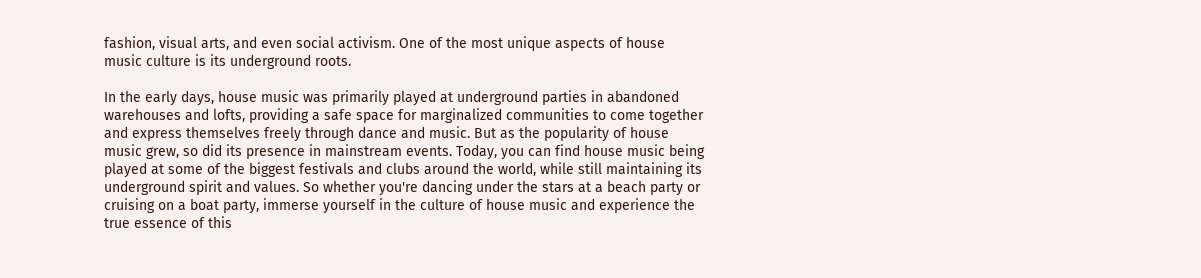fashion, visual arts, and even social activism. One of the most unique aspects of house music culture is its underground roots.

In the early days, house music was primarily played at underground parties in abandoned warehouses and lofts, providing a safe space for marginalized communities to come together and express themselves freely through dance and music. But as the popularity of house music grew, so did its presence in mainstream events. Today, you can find house music being played at some of the biggest festivals and clubs around the world, while still maintaining its underground spirit and values. So whether you're dancing under the stars at a beach party or cruising on a boat party, immerse yourself in the culture of house music and experience the true essence of this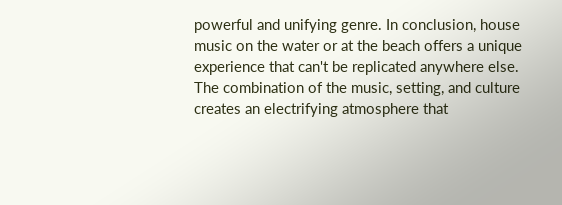powerful and unifying genre. In conclusion, house music on the water or at the beach offers a unique experience that can't be replicated anywhere else. The combination of the music, setting, and culture creates an electrifying atmosphere that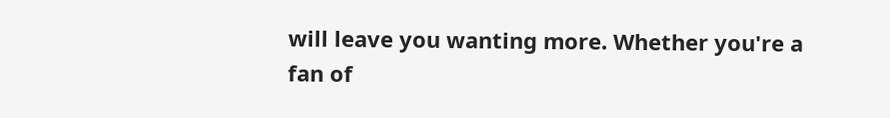will leave you wanting more. Whether you're a fan of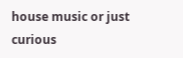house music or just curious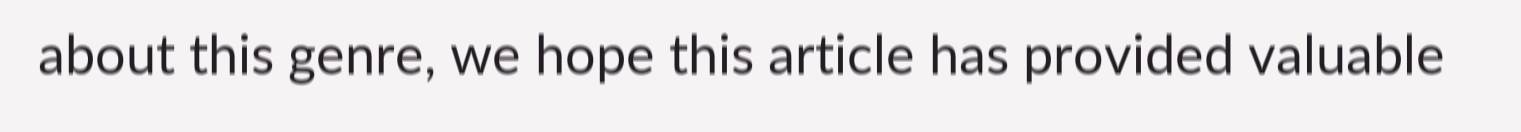about this genre, we hope this article has provided valuable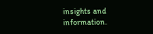insights and information.